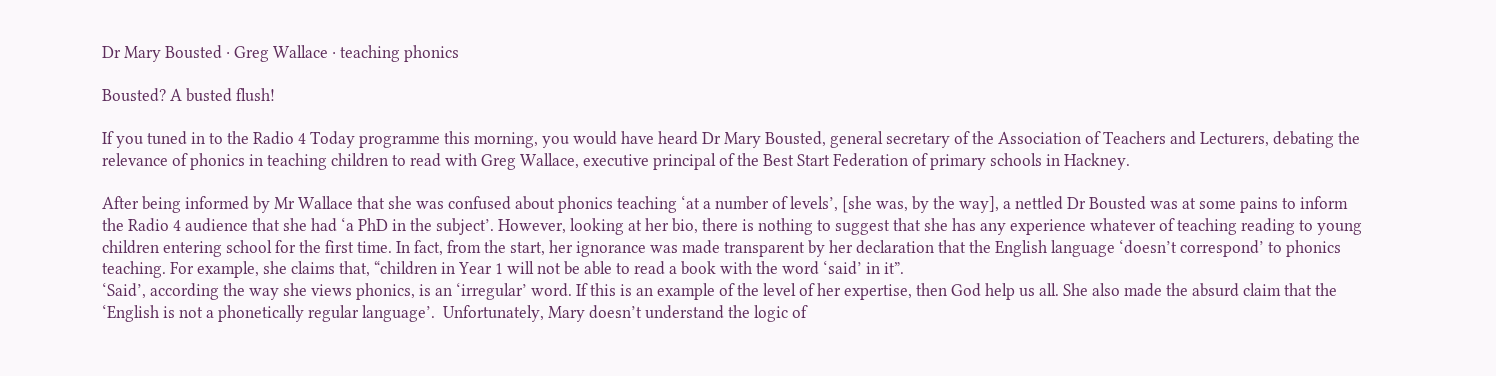Dr Mary Bousted · Greg Wallace · teaching phonics

Bousted? A busted flush!

If you tuned in to the Radio 4 Today programme this morning, you would have heard Dr Mary Bousted, general secretary of the Association of Teachers and Lecturers, debating the relevance of phonics in teaching children to read with Greg Wallace, executive principal of the Best Start Federation of primary schools in Hackney.

After being informed by Mr Wallace that she was confused about phonics teaching ‘at a number of levels’, [she was, by the way], a nettled Dr Bousted was at some pains to inform the Radio 4 audience that she had ‘a PhD in the subject’. However, looking at her bio, there is nothing to suggest that she has any experience whatever of teaching reading to young children entering school for the first time. In fact, from the start, her ignorance was made transparent by her declaration that the English language ‘doesn’t correspond’ to phonics teaching. For example, she claims that, “children in Year 1 will not be able to read a book with the word ‘said’ in it”.
‘Said’, according the way she views phonics, is an ‘irregular’ word. If this is an example of the level of her expertise, then God help us all. She also made the absurd claim that the ‘English is not a phonetically regular language’.  Unfortunately, Mary doesn’t understand the logic of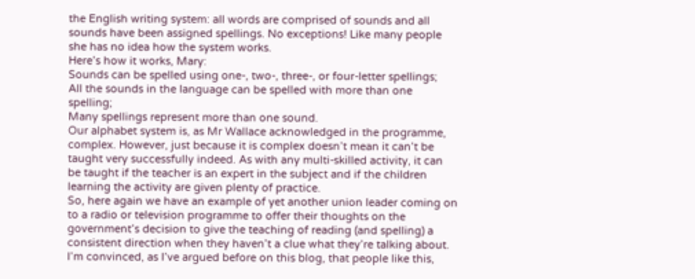the English writing system: all words are comprised of sounds and all sounds have been assigned spellings. No exceptions! Like many people she has no idea how the system works.
Here’s how it works, Mary:
Sounds can be spelled using one-, two-, three-, or four-letter spellings;
All the sounds in the language can be spelled with more than one spelling;
Many spellings represent more than one sound.
Our alphabet system is, as Mr Wallace acknowledged in the programme, complex. However, just because it is complex doesn’t mean it can’t be taught very successfully indeed. As with any multi-skilled activity, it can be taught if the teacher is an expert in the subject and if the children learning the activity are given plenty of practice.
So, here again we have an example of yet another union leader coming on to a radio or television programme to offer their thoughts on the government’s decision to give the teaching of reading (and spelling) a consistent direction when they haven’t a clue what they’re talking about.
I’m convinced, as I’ve argued before on this blog, that people like this,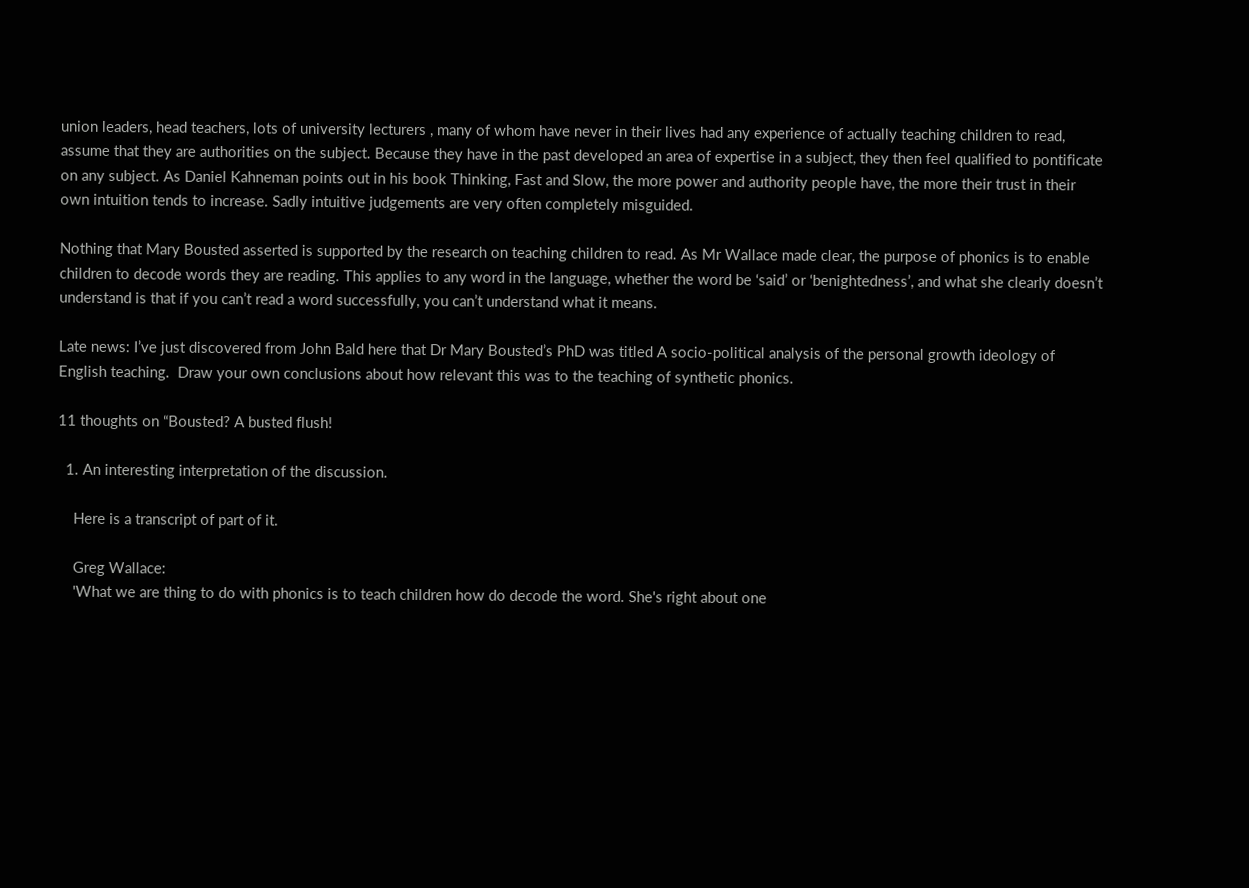union leaders, head teachers, lots of university lecturers , many of whom have never in their lives had any experience of actually teaching children to read, assume that they are authorities on the subject. Because they have in the past developed an area of expertise in a subject, they then feel qualified to pontificate on any subject. As Daniel Kahneman points out in his book Thinking, Fast and Slow, the more power and authority people have, the more their trust in their own intuition tends to increase. Sadly intuitive judgements are very often completely misguided.

Nothing that Mary Bousted asserted is supported by the research on teaching children to read. As Mr Wallace made clear, the purpose of phonics is to enable children to decode words they are reading. This applies to any word in the language, whether the word be ‘said’ or ‘benightedness’, and what she clearly doesn’t understand is that if you can’t read a word successfully, you can’t understand what it means.

Late news: I’ve just discovered from John Bald here that Dr Mary Bousted’s PhD was titled A socio-political analysis of the personal growth ideology of English teaching.  Draw your own conclusions about how relevant this was to the teaching of synthetic phonics.

11 thoughts on “Bousted? A busted flush!

  1. An interesting interpretation of the discussion.

    Here is a transcript of part of it.

    Greg Wallace:
    'What we are thing to do with phonics is to teach children how do decode the word. She's right about one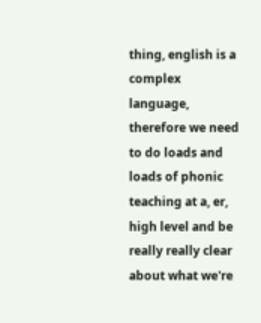thing, english is a complex language, therefore we need to do loads and loads of phonic teaching at a, er, high level and be really really clear about what we're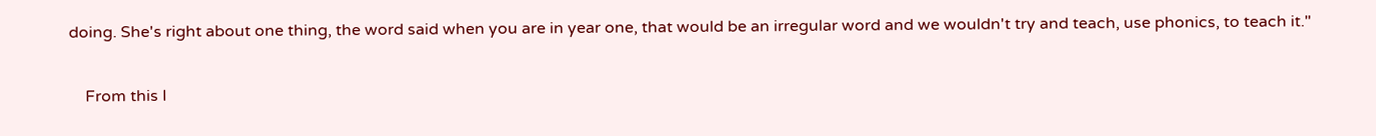doing. She's right about one thing, the word said when you are in year one, that would be an irregular word and we wouldn't try and teach, use phonics, to teach it."

    From this I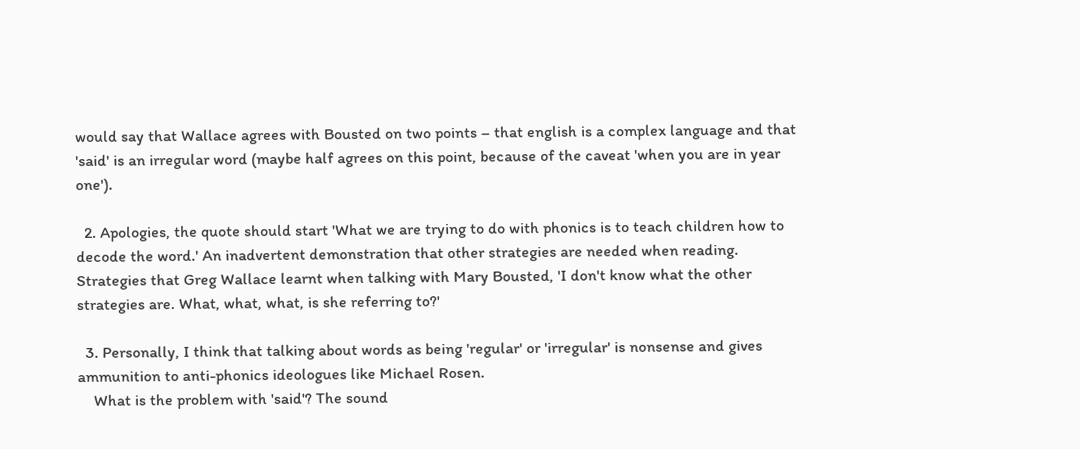would say that Wallace agrees with Bousted on two points – that english is a complex language and that 'said' is an irregular word (maybe half agrees on this point, because of the caveat 'when you are in year one').

  2. Apologies, the quote should start 'What we are trying to do with phonics is to teach children how to decode the word.' An inadvertent demonstration that other strategies are needed when reading. Strategies that Greg Wallace learnt when talking with Mary Bousted, 'I don't know what the other strategies are. What, what, what, is she referring to?'

  3. Personally, I think that talking about words as being 'regular' or 'irregular' is nonsense and gives ammunition to anti-phonics ideologues like Michael Rosen.
    What is the problem with 'said'? The sound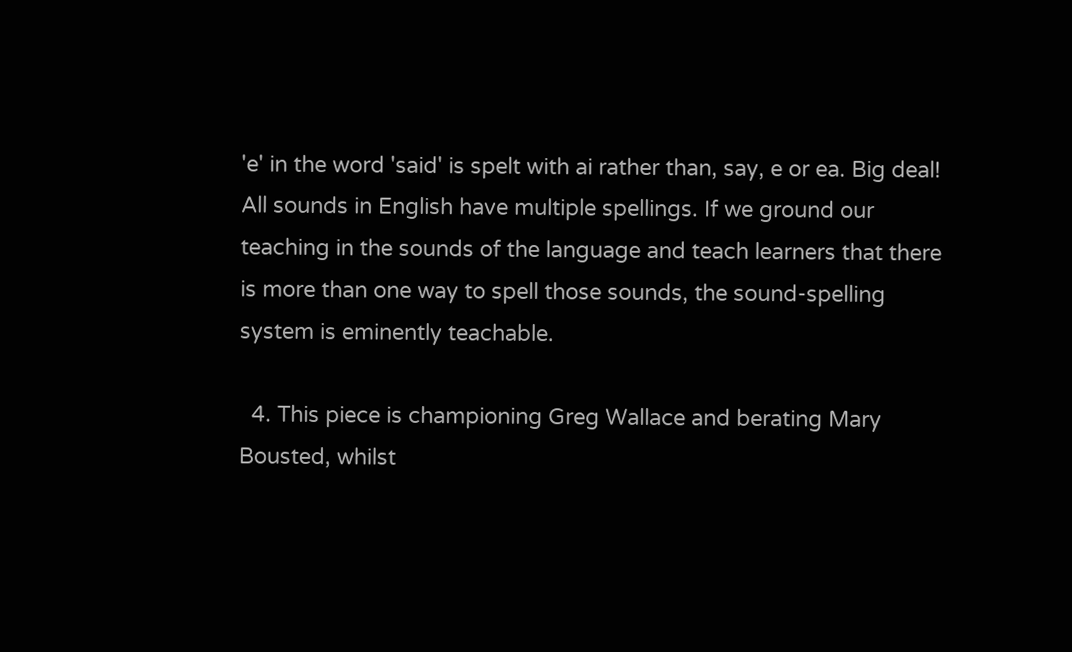'e' in the word 'said' is spelt with ai rather than, say, e or ea. Big deal! All sounds in English have multiple spellings. If we ground our teaching in the sounds of the language and teach learners that there is more than one way to spell those sounds, the sound-spelling system is eminently teachable.

  4. This piece is championing Greg Wallace and berating Mary Bousted, whilst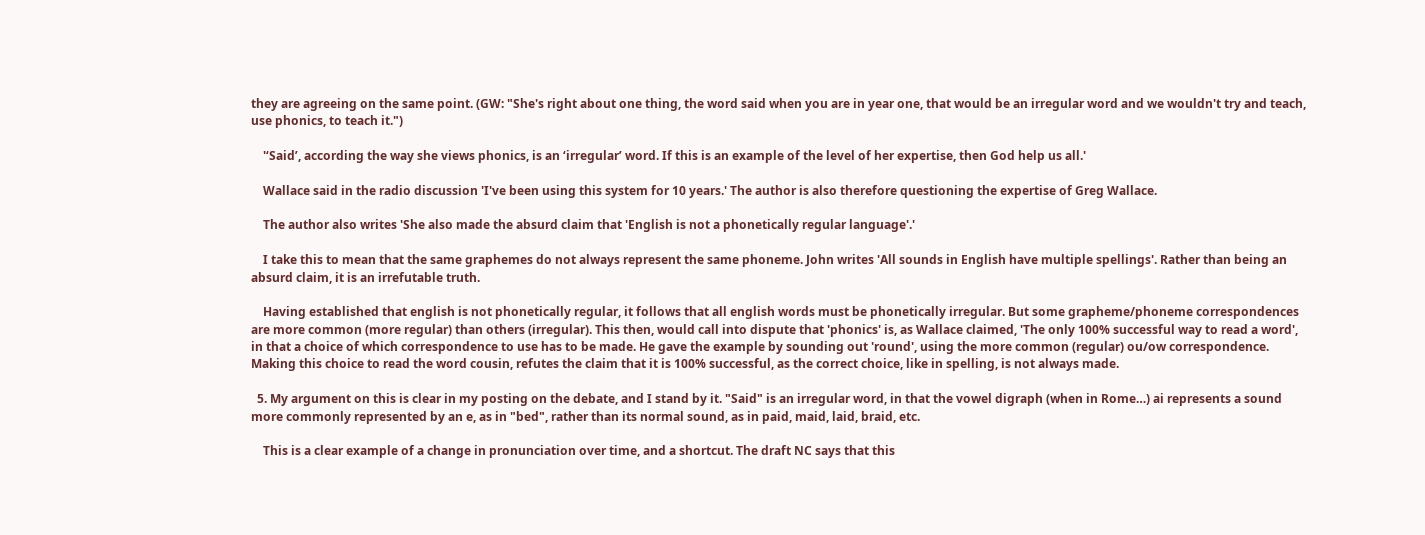they are agreeing on the same point. (GW: "She's right about one thing, the word said when you are in year one, that would be an irregular word and we wouldn't try and teach, use phonics, to teach it.")

    '‘Said’, according the way she views phonics, is an ‘irregular’ word. If this is an example of the level of her expertise, then God help us all.'

    Wallace said in the radio discussion 'I've been using this system for 10 years.' The author is also therefore questioning the expertise of Greg Wallace.

    The author also writes 'She also made the absurd claim that 'English is not a phonetically regular language'.'

    I take this to mean that the same graphemes do not always represent the same phoneme. John writes 'All sounds in English have multiple spellings'. Rather than being an absurd claim, it is an irrefutable truth.

    Having established that english is not phonetically regular, it follows that all english words must be phonetically irregular. But some grapheme/phoneme correspondences are more common (more regular) than others (irregular). This then, would call into dispute that 'phonics' is, as Wallace claimed, 'The only 100% successful way to read a word', in that a choice of which correspondence to use has to be made. He gave the example by sounding out 'round', using the more common (regular) ou/ow correspondence. Making this choice to read the word cousin, refutes the claim that it is 100% successful, as the correct choice, like in spelling, is not always made.

  5. My argument on this is clear in my posting on the debate, and I stand by it. "Said" is an irregular word, in that the vowel digraph (when in Rome…) ai represents a sound more commonly represented by an e, as in "bed", rather than its normal sound, as in paid, maid, laid, braid, etc.

    This is a clear example of a change in pronunciation over time, and a shortcut. The draft NC says that this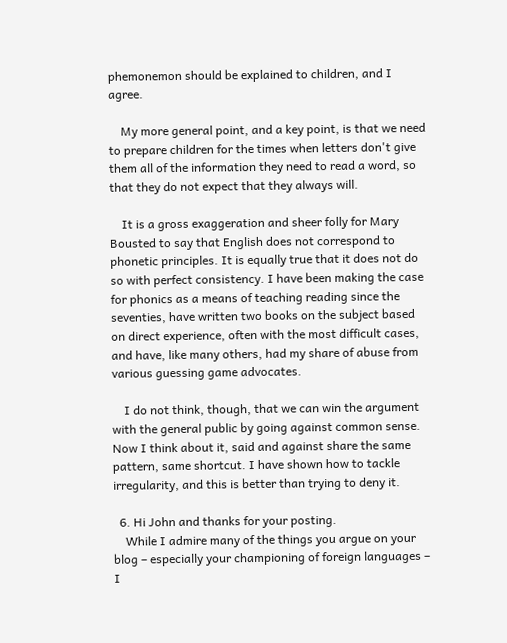phemonemon should be explained to children, and I agree.

    My more general point, and a key point, is that we need to prepare children for the times when letters don't give them all of the information they need to read a word, so that they do not expect that they always will.

    It is a gross exaggeration and sheer folly for Mary Bousted to say that English does not correspond to phonetic principles. It is equally true that it does not do so with perfect consistency. I have been making the case for phonics as a means of teaching reading since the seventies, have written two books on the subject based on direct experience, often with the most difficult cases, and have, like many others, had my share of abuse from various guessing game advocates.

    I do not think, though, that we can win the argument with the general public by going against common sense. Now I think about it, said and against share the same pattern, same shortcut. I have shown how to tackle irregularity, and this is better than trying to deny it.

  6. Hi John and thanks for your posting.
    While I admire many of the things you argue on your blog – especially your championing of foreign languages – I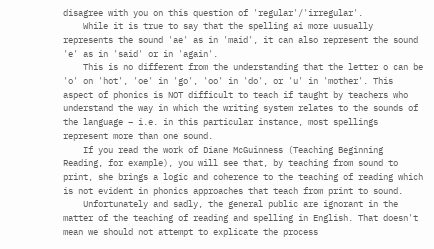disagree with you on this question of 'regular'/'irregular'.
    While it is true to say that the spelling ai more uusually represents the sound 'ae' as in 'maid', it can also represent the sound 'e' as in 'said' or in 'again'.
    This is no different from the understanding that the letter o can be 'o' on 'hot', 'oe' in 'go', 'oo' in 'do', or 'u' in 'mother'. This aspect of phonics is NOT difficult to teach if taught by teachers who understand the way in which the writing system relates to the sounds of the language – i.e. in this particular instance, most spellings represent more than one sound.
    If you read the work of Diane McGuinness (Teaching Beginning Reading, for example), you will see that, by teaching from sound to print, she brings a logic and coherence to the teaching of reading which is not evident in phonics approaches that teach from print to sound.
    Unfortunately and sadly, the general public are ignorant in the matter of the teaching of reading and spelling in English. That doesn't mean we should not attempt to explicate the process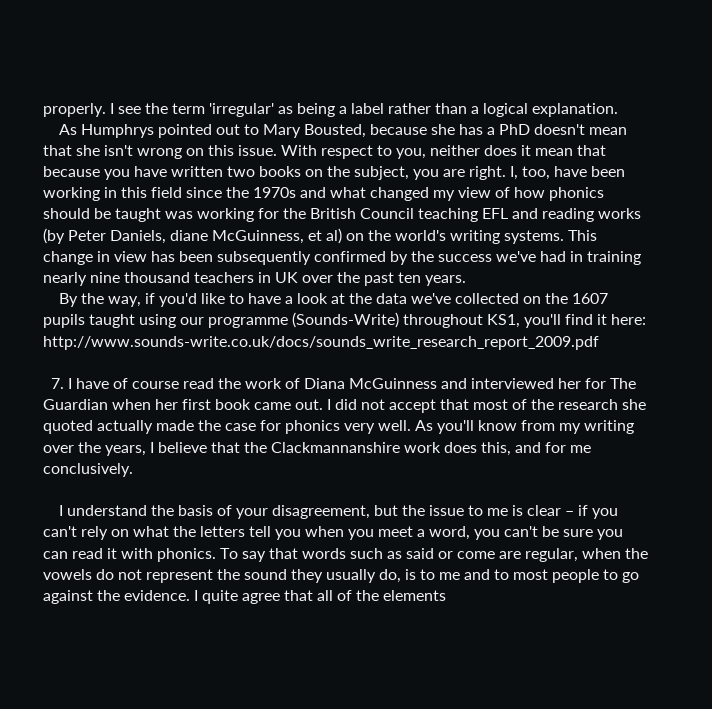properly. I see the term 'irregular' as being a label rather than a logical explanation.
    As Humphrys pointed out to Mary Bousted, because she has a PhD doesn't mean that she isn't wrong on this issue. With respect to you, neither does it mean that because you have written two books on the subject, you are right. I, too, have been working in this field since the 1970s and what changed my view of how phonics should be taught was working for the British Council teaching EFL and reading works (by Peter Daniels, diane McGuinness, et al) on the world's writing systems. This change in view has been subsequently confirmed by the success we've had in training nearly nine thousand teachers in UK over the past ten years.
    By the way, if you'd like to have a look at the data we've collected on the 1607 pupils taught using our programme (Sounds-Write) throughout KS1, you'll find it here: http://www.sounds-write.co.uk/docs/sounds_write_research_report_2009.pdf

  7. I have of course read the work of Diana McGuinness and interviewed her for The Guardian when her first book came out. I did not accept that most of the research she quoted actually made the case for phonics very well. As you'll know from my writing over the years, I believe that the Clackmannanshire work does this, and for me conclusively.

    I understand the basis of your disagreement, but the issue to me is clear – if you can't rely on what the letters tell you when you meet a word, you can't be sure you can read it with phonics. To say that words such as said or come are regular, when the vowels do not represent the sound they usually do, is to me and to most people to go against the evidence. I quite agree that all of the elements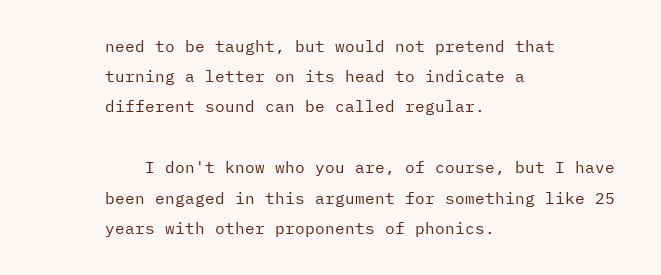need to be taught, but would not pretend that turning a letter on its head to indicate a different sound can be called regular.

    I don't know who you are, of course, but I have been engaged in this argument for something like 25 years with other proponents of phonics.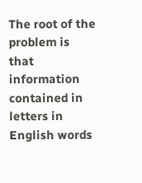The root of the problem is that information contained in letters in English words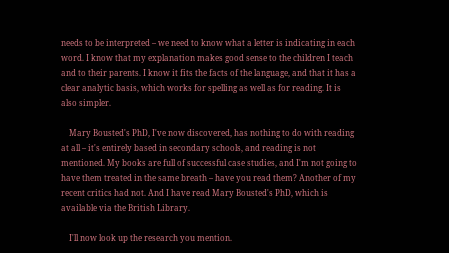needs to be interpreted – we need to know what a letter is indicating in each word. I know that my explanation makes good sense to the children I teach and to their parents. I know it fits the facts of the language, and that it has a clear analytic basis, which works for spelling as well as for reading. It is also simpler.

    Mary Bousted's PhD, I've now discovered, has nothing to do with reading at all – it's entirely based in secondary schools, and reading is not mentioned. My books are full of successful case studies, and I'm not going to have them treated in the same breath – have you read them? Another of my recent critics had not. And I have read Mary Bousted's PhD, which is available via the British Library.

    I'll now look up the research you mention.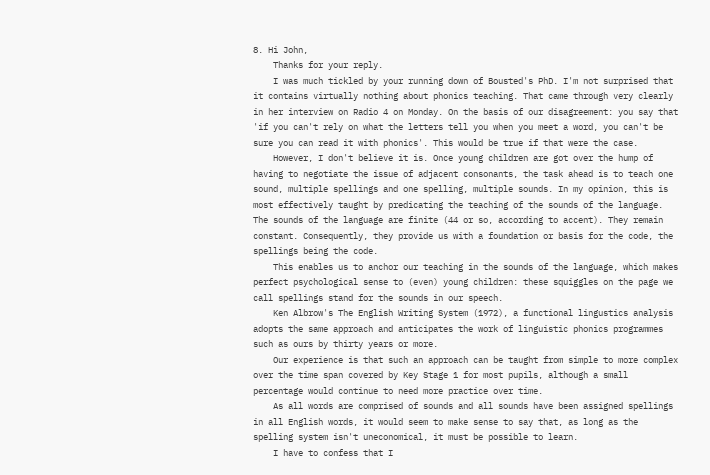8. Hi John,
    Thanks for your reply.
    I was much tickled by your running down of Bousted's PhD. I'm not surprised that it contains virtually nothing about phonics teaching. That came through very clearly in her interview on Radio 4 on Monday. On the basis of our disagreement: you say that 'if you can't rely on what the letters tell you when you meet a word, you can't be sure you can read it with phonics'. This would be true if that were the case.
    However, I don't believe it is. Once young children are got over the hump of having to negotiate the issue of adjacent consonants, the task ahead is to teach one sound, multiple spellings and one spelling, multiple sounds. In my opinion, this is most effectively taught by predicating the teaching of the sounds of the language. The sounds of the language are finite (44 or so, according to accent). They remain constant. Consequently, they provide us with a foundation or basis for the code, the spellings being the code.
    This enables us to anchor our teaching in the sounds of the language, which makes perfect psychological sense to (even) young children: these squiggles on the page we call spellings stand for the sounds in our speech.
    Ken Albrow's The English Writing System (1972), a functional lingustics analysis adopts the same approach and anticipates the work of linguistic phonics programmes such as ours by thirty years or more.
    Our experience is that such an approach can be taught from simple to more complex over the time span covered by Key Stage 1 for most pupils, although a small percentage would continue to need more practice over time.
    As all words are comprised of sounds and all sounds have been assigned spellings in all English words, it would seem to make sense to say that, as long as the spelling system isn't uneconomical, it must be possible to learn.
    I have to confess that I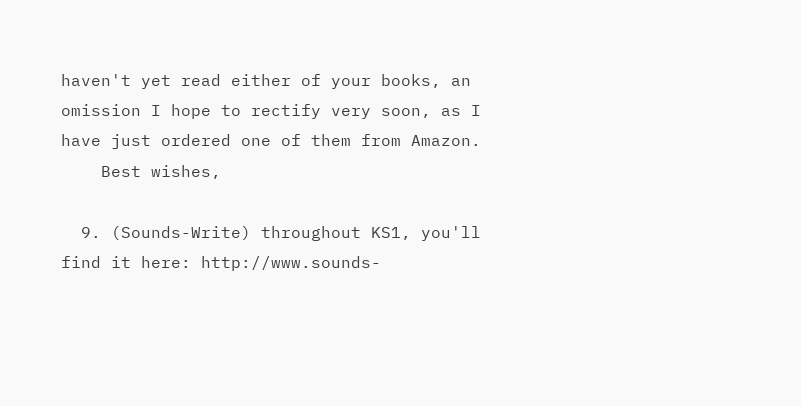haven't yet read either of your books, an omission I hope to rectify very soon, as I have just ordered one of them from Amazon.
    Best wishes,

  9. (Sounds-Write) throughout KS1, you'll find it here: http://www.sounds-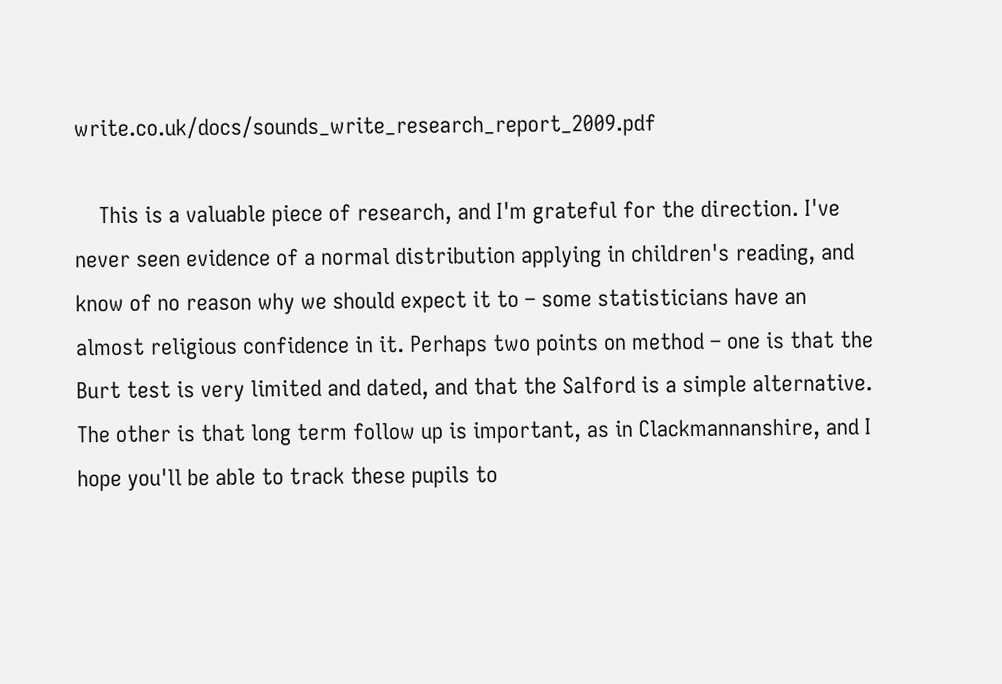write.co.uk/docs/sounds_write_research_report_2009.pdf

    This is a valuable piece of research, and I'm grateful for the direction. I've never seen evidence of a normal distribution applying in children's reading, and know of no reason why we should expect it to – some statisticians have an almost religious confidence in it. Perhaps two points on method – one is that the Burt test is very limited and dated, and that the Salford is a simple alternative. The other is that long term follow up is important, as in Clackmannanshire, and I hope you'll be able to track these pupils to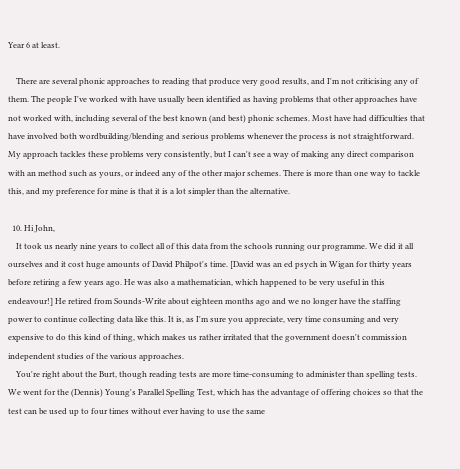Year 6 at least.

    There are several phonic approaches to reading that produce very good results, and I'm not criticising any of them. The people I've worked with have usually been identified as having problems that other approaches have not worked with, including several of the best known (and best) phonic schemes. Most have had difficulties that have involved both wordbuilding/blending and serious problems whenever the process is not straightforward. My approach tackles these problems very consistently, but I can't see a way of making any direct comparison with an method such as yours, or indeed any of the other major schemes. There is more than one way to tackle this, and my preference for mine is that it is a lot simpler than the alternative.

  10. Hi John,
    It took us nearly nine years to collect all of this data from the schools running our programme. We did it all ourselves and it cost huge amounts of David Philpot's time. [David was an ed psych in Wigan for thirty years before retiring a few years ago. He was also a mathematician, which happened to be very useful in this endeavour!] He retired from Sounds-Write about eighteen months ago and we no longer have the staffing power to continue collecting data like this. It is, as I'm sure you appreciate, very time consuming and very expensive to do this kind of thing, which makes us rather irritated that the government doesn't commission independent studies of the various approaches.
    You're right about the Burt, though reading tests are more time-consuming to administer than spelling tests. We went for the (Dennis) Young's Parallel Spelling Test, which has the advantage of offering choices so that the test can be used up to four times without ever having to use the same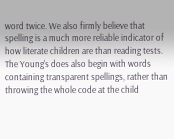word twice. We also firmly believe that spelling is a much more reliable indicator of how literate children are than reading tests. The Young's does also begin with words containing transparent spellings, rather than throwing the whole code at the child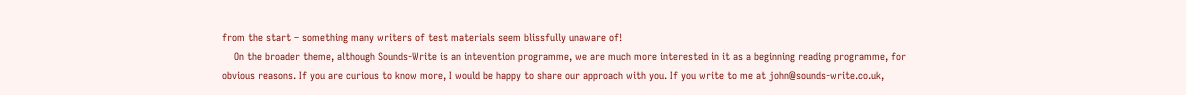from the start – something many writers of test materials seem blissfully unaware of!
    On the broader theme, although Sounds-Write is an intevention programme, we are much more interested in it as a beginning reading programme, for obvious reasons. If you are curious to know more, I would be happy to share our approach with you. If you write to me at john@sounds-write.co.uk,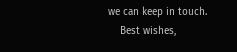we can keep in touch.
    Best wishes,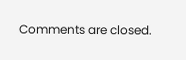Comments are closed.